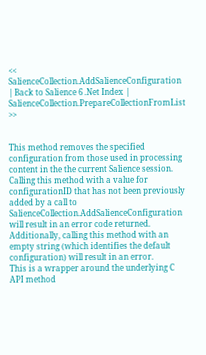<< SalienceCollection.AddSalienceConfiguration | Back to Salience 6 .Net Index | SalienceCollection.PrepareCollectionFromList >>


This method removes the specified configuration from those used in processing content in the the current Salience session.
Calling this method with a value for configurationID that has not been previously added by a call to SalienceCollection.AddSalienceConfiguration will result in an error code returned. Additionally, calling this method with an empty string (which identifies the default configuration) will result in an error.
This is a wrapper around the underlying C API method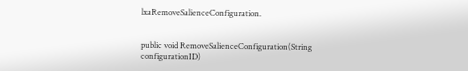lxaRemoveSalienceConfiguration.


public void RemoveSalienceConfiguration(String configurationID)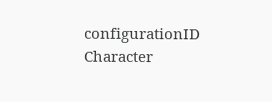configurationID Character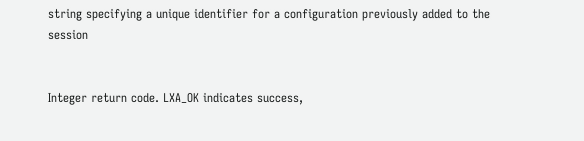string specifying a unique identifier for a configuration previously added to the session


Integer return code. LXA_OK indicates success,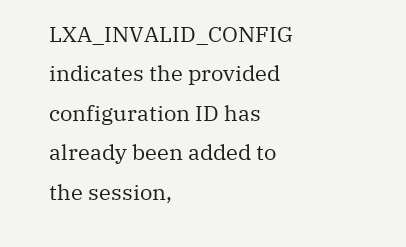LXA_INVALID_CONFIG indicates the provided configuration ID has already been added to the session,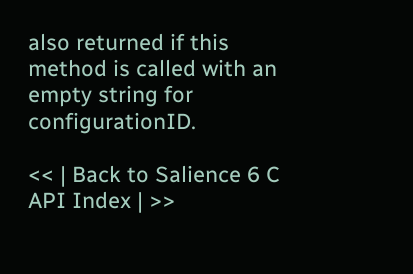also returned if this method is called with an empty string for configurationID.

<< | Back to Salience 6 C API Index | >>